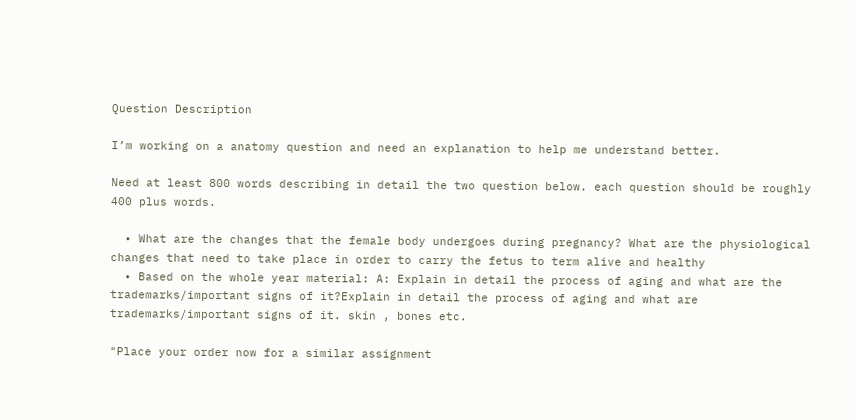Question Description

I’m working on a anatomy question and need an explanation to help me understand better.

Need at least 800 words describing in detail the two question below. each question should be roughly 400 plus words.

  • What are the changes that the female body undergoes during pregnancy? What are the physiological changes that need to take place in order to carry the fetus to term alive and healthy
  • Based on the whole year material: A: Explain in detail the process of aging and what are the trademarks/important signs of it?Explain in detail the process of aging and what are trademarks/important signs of it. skin , bones etc.

"Place your order now for a similar assignment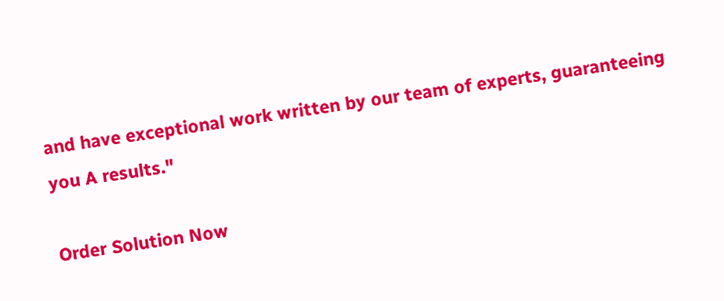and have exceptional work written by our team of experts, guaranteeing you A results."

Order Solution Now